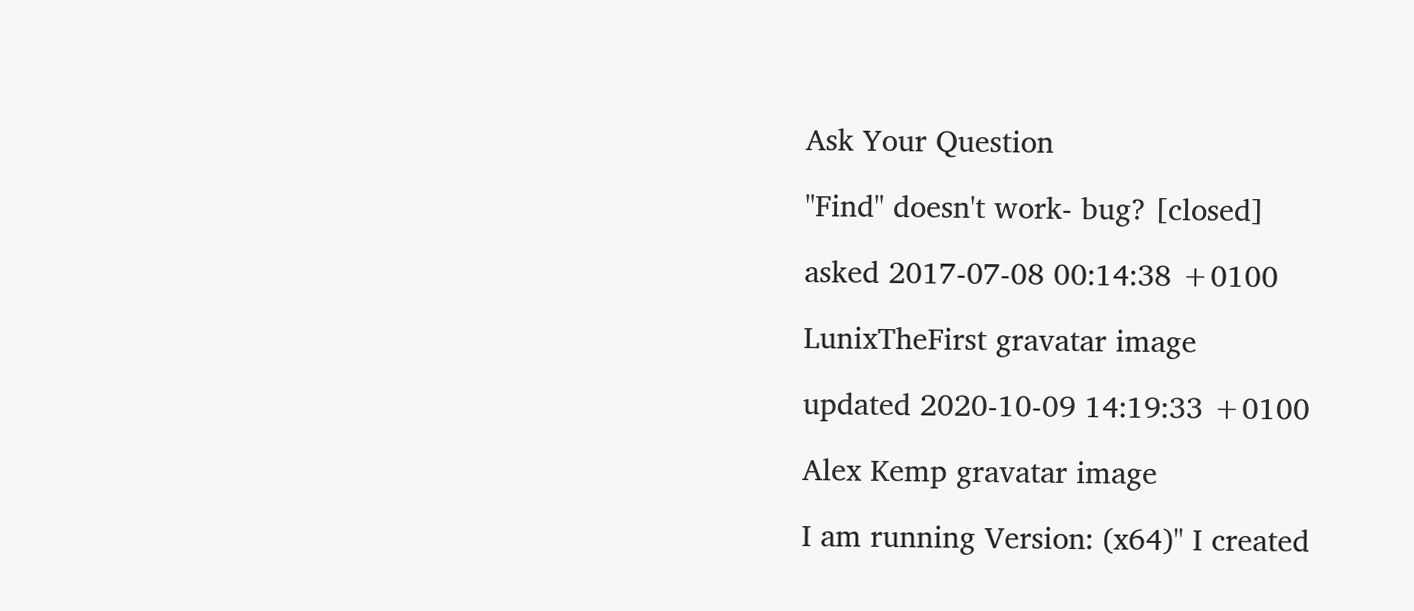Ask Your Question

"Find" doesn't work- bug? [closed]

asked 2017-07-08 00:14:38 +0100

LunixTheFirst gravatar image

updated 2020-10-09 14:19:33 +0100

Alex Kemp gravatar image

I am running Version: (x64)" I created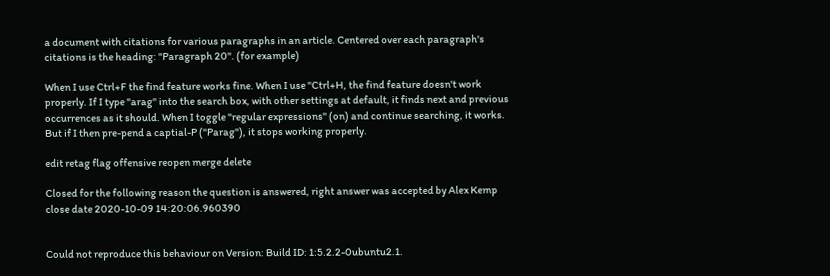a document with citations for various paragraphs in an article. Centered over each paragraph's citations is the heading: "Paragraph 20". (for example)

When I use Ctrl+F the find feature works fine. When I use "Ctrl+H, the find feature doesn't work properly. If I type "arag" into the search box, with other settings at default, it finds next and previous occurrences as it should. When I toggle "regular expressions" (on) and continue searching, it works. But if I then pre-pend a captial-P ("Parag"), it stops working properly.

edit retag flag offensive reopen merge delete

Closed for the following reason the question is answered, right answer was accepted by Alex Kemp
close date 2020-10-09 14:20:06.960390


Could not reproduce this behaviour on Version: Build ID: 1:5.2.2-0ubuntu2.1.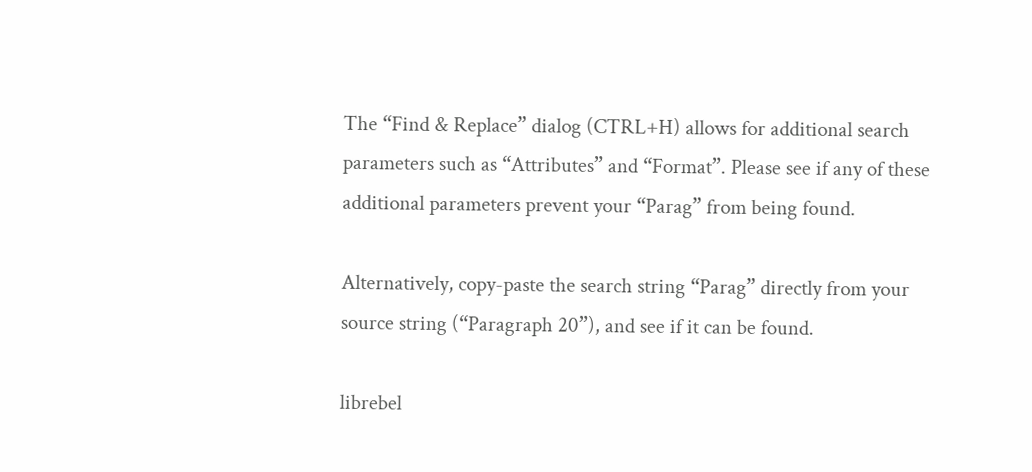The “Find & Replace” dialog (CTRL+H) allows for additional search parameters such as “Attributes” and “Format”. Please see if any of these additional parameters prevent your “Parag” from being found.

Alternatively, copy-paste the search string “Parag” directly from your source string (“Paragraph 20”), and see if it can be found.

librebel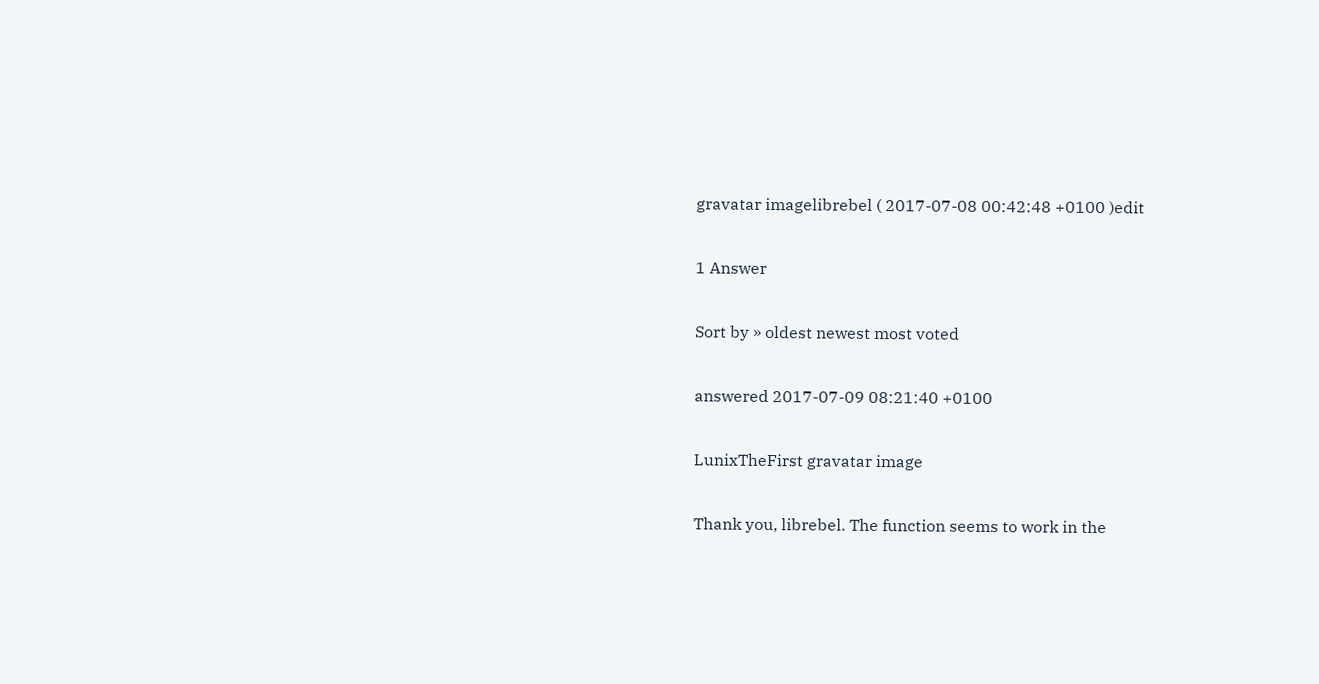gravatar imagelibrebel ( 2017-07-08 00:42:48 +0100 )edit

1 Answer

Sort by » oldest newest most voted

answered 2017-07-09 08:21:40 +0100

LunixTheFirst gravatar image

Thank you, librebel. The function seems to work in the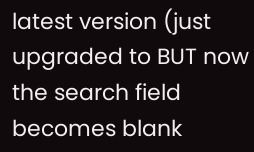latest version (just upgraded to BUT now the search field becomes blank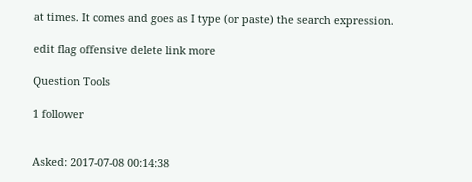at times. It comes and goes as I type (or paste) the search expression.

edit flag offensive delete link more

Question Tools

1 follower


Asked: 2017-07-08 00:14:38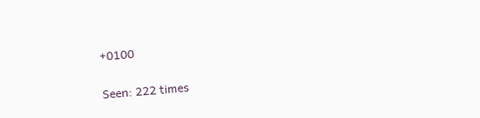+0100

Seen: 222 times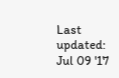Last updated: Jul 09 '17